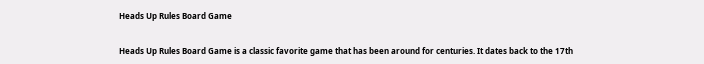Heads Up Rules Board Game


Heads Up Rules Board Game is a classic favorite game that has been around for centuries. It dates back to the 17th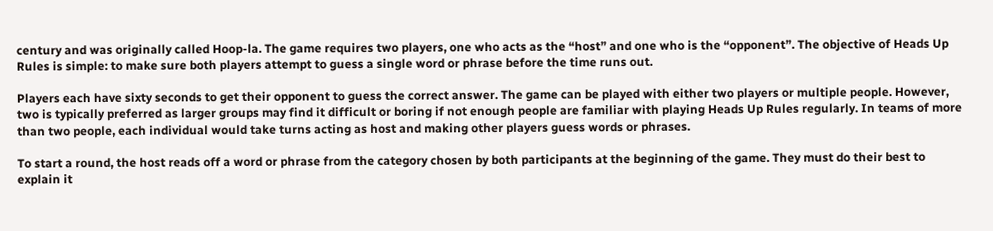century and was originally called Hoop-la. The game requires two players, one who acts as the “host” and one who is the “opponent”. The objective of Heads Up Rules is simple: to make sure both players attempt to guess a single word or phrase before the time runs out.

Players each have sixty seconds to get their opponent to guess the correct answer. The game can be played with either two players or multiple people. However, two is typically preferred as larger groups may find it difficult or boring if not enough people are familiar with playing Heads Up Rules regularly. In teams of more than two people, each individual would take turns acting as host and making other players guess words or phrases.

To start a round, the host reads off a word or phrase from the category chosen by both participants at the beginning of the game. They must do their best to explain it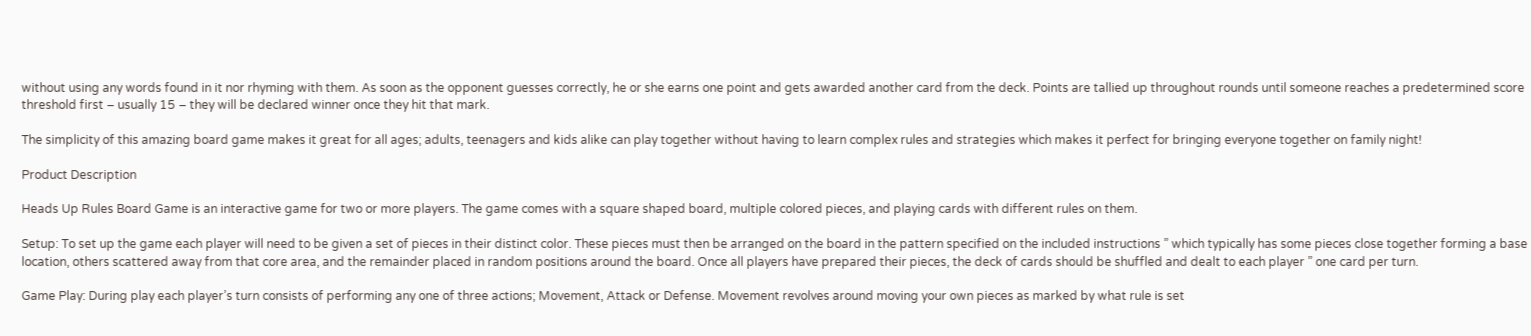without using any words found in it nor rhyming with them. As soon as the opponent guesses correctly, he or she earns one point and gets awarded another card from the deck. Points are tallied up throughout rounds until someone reaches a predetermined score threshold first – usually 15 – they will be declared winner once they hit that mark.

The simplicity of this amazing board game makes it great for all ages; adults, teenagers and kids alike can play together without having to learn complex rules and strategies which makes it perfect for bringing everyone together on family night!

Product Description

Heads Up Rules Board Game is an interactive game for two or more players. The game comes with a square shaped board, multiple colored pieces, and playing cards with different rules on them.

Setup: To set up the game each player will need to be given a set of pieces in their distinct color. These pieces must then be arranged on the board in the pattern specified on the included instructions ” which typically has some pieces close together forming a base location, others scattered away from that core area, and the remainder placed in random positions around the board. Once all players have prepared their pieces, the deck of cards should be shuffled and dealt to each player ” one card per turn.

Game Play: During play each player’s turn consists of performing any one of three actions; Movement, Attack or Defense. Movement revolves around moving your own pieces as marked by what rule is set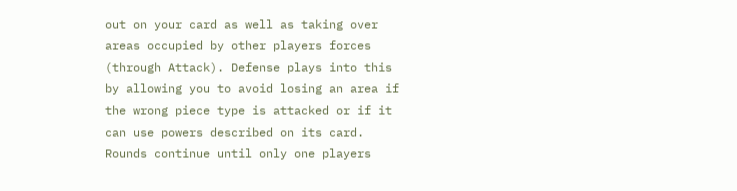out on your card as well as taking over areas occupied by other players forces (through Attack). Defense plays into this by allowing you to avoid losing an area if the wrong piece type is attacked or if it can use powers described on its card. Rounds continue until only one players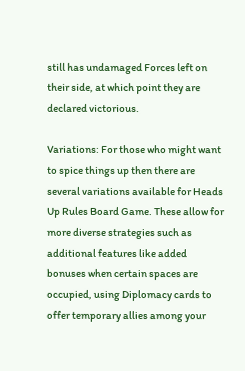still has undamaged Forces left on their side, at which point they are declared victorious.

Variations: For those who might want to spice things up then there are several variations available for Heads Up Rules Board Game. These allow for more diverse strategies such as additional features like added bonuses when certain spaces are occupied, using Diplomacy cards to offer temporary allies among your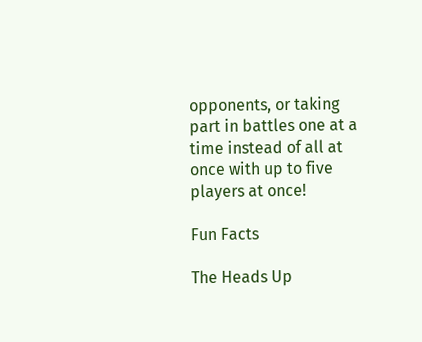opponents, or taking part in battles one at a time instead of all at once with up to five players at once!

Fun Facts

The Heads Up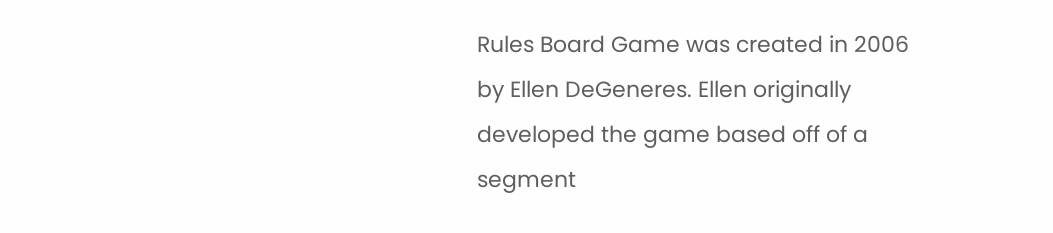Rules Board Game was created in 2006 by Ellen DeGeneres. Ellen originally developed the game based off of a segment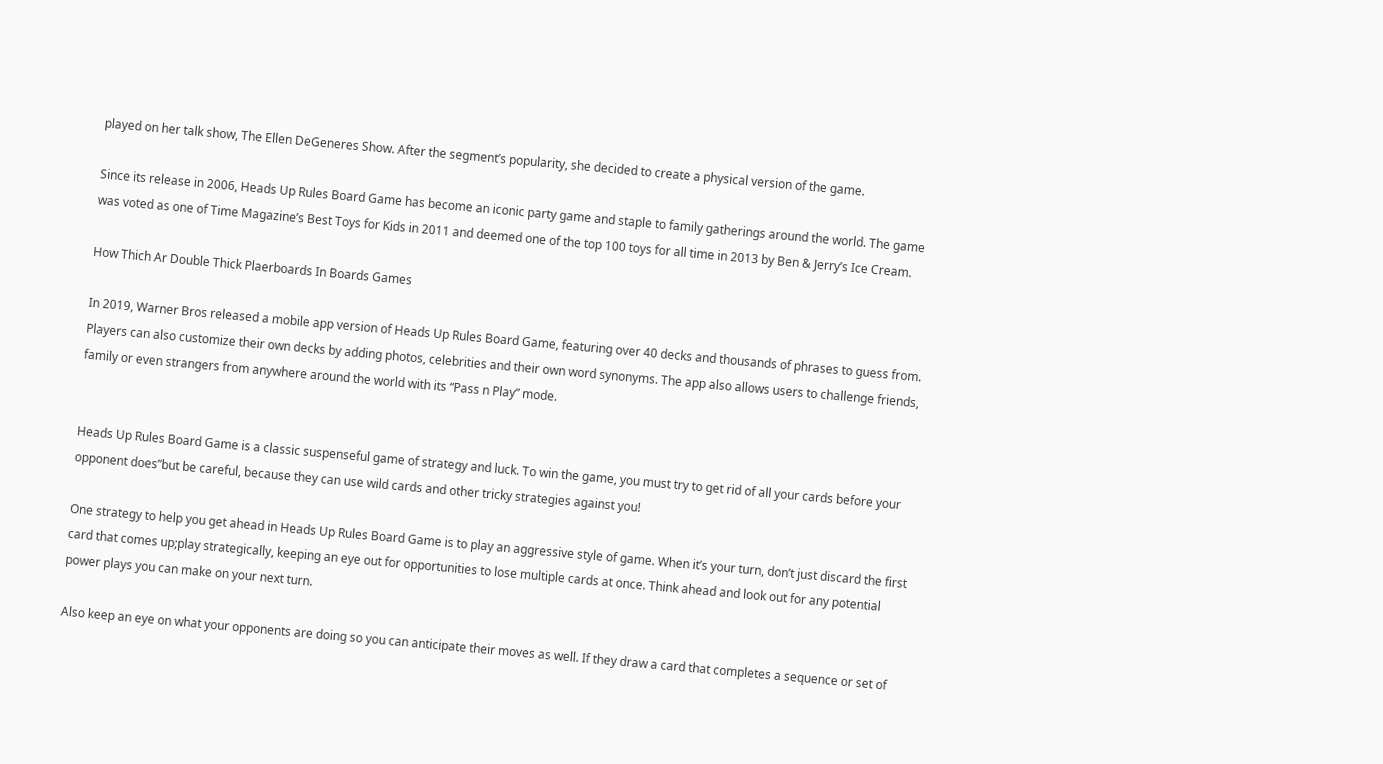played on her talk show, The Ellen DeGeneres Show. After the segment’s popularity, she decided to create a physical version of the game.

Since its release in 2006, Heads Up Rules Board Game has become an iconic party game and staple to family gatherings around the world. The game was voted as one of Time Magazine’s Best Toys for Kids in 2011 and deemed one of the top 100 toys for all time in 2013 by Ben & Jerry’s Ice Cream.

How Thich Ar Double Thick Plaerboards In Boards Games

In 2019, Warner Bros released a mobile app version of Heads Up Rules Board Game, featuring over 40 decks and thousands of phrases to guess from. Players can also customize their own decks by adding photos, celebrities and their own word synonyms. The app also allows users to challenge friends, family or even strangers from anywhere around the world with its “Pass n Play” mode.


Heads Up Rules Board Game is a classic suspenseful game of strategy and luck. To win the game, you must try to get rid of all your cards before your opponent does”but be careful, because they can use wild cards and other tricky strategies against you!

One strategy to help you get ahead in Heads Up Rules Board Game is to play an aggressive style of game. When it’s your turn, don’t just discard the first card that comes up;play strategically, keeping an eye out for opportunities to lose multiple cards at once. Think ahead and look out for any potential power plays you can make on your next turn.

Also keep an eye on what your opponents are doing so you can anticipate their moves as well. If they draw a card that completes a sequence or set of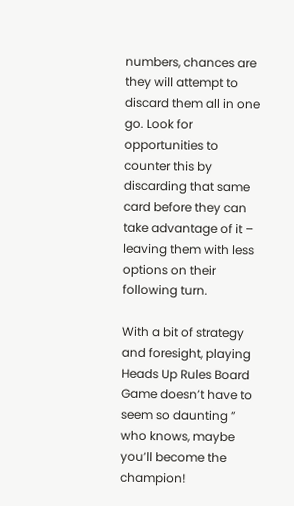numbers, chances are they will attempt to discard them all in one go. Look for opportunities to counter this by discarding that same card before they can take advantage of it – leaving them with less options on their following turn.

With a bit of strategy and foresight, playing Heads Up Rules Board Game doesn’t have to seem so daunting ” who knows, maybe you’ll become the champion!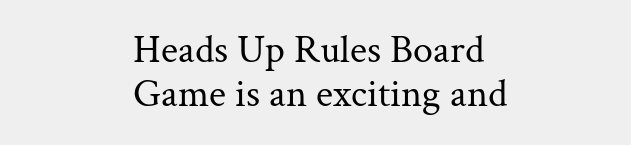Heads Up Rules Board Game is an exciting and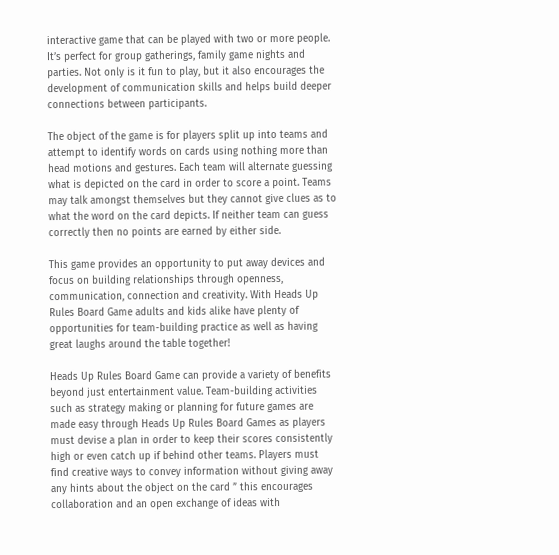interactive game that can be played with two or more people. It’s perfect for group gatherings, family game nights and parties. Not only is it fun to play, but it also encourages the development of communication skills and helps build deeper connections between participants.

The object of the game is for players split up into teams and attempt to identify words on cards using nothing more than head motions and gestures. Each team will alternate guessing what is depicted on the card in order to score a point. Teams may talk amongst themselves but they cannot give clues as to what the word on the card depicts. If neither team can guess correctly then no points are earned by either side.

This game provides an opportunity to put away devices and focus on building relationships through openness, communication, connection and creativity. With Heads Up Rules Board Game adults and kids alike have plenty of opportunities for team-building practice as well as having great laughs around the table together!

Heads Up Rules Board Game can provide a variety of benefits beyond just entertainment value. Team-building activities such as strategy making or planning for future games are made easy through Heads Up Rules Board Games as players must devise a plan in order to keep their scores consistently high or even catch up if behind other teams. Players must find creative ways to convey information without giving away any hints about the object on the card ” this encourages collaboration and an open exchange of ideas with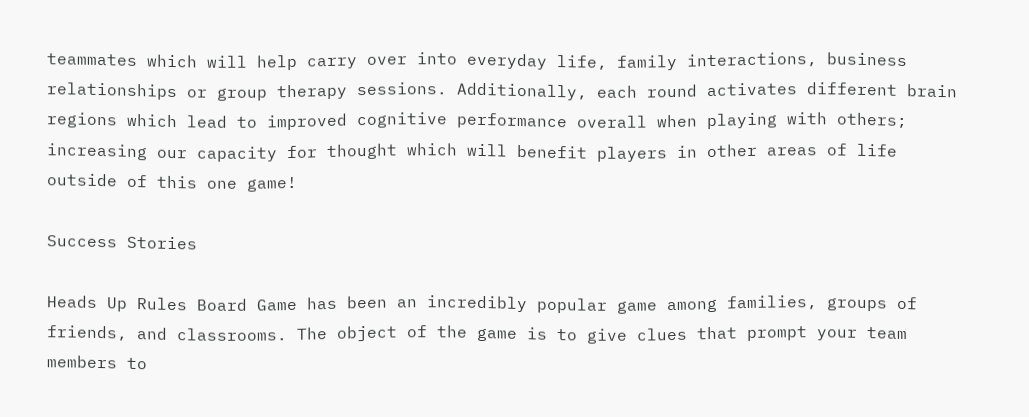teammates which will help carry over into everyday life, family interactions, business relationships or group therapy sessions. Additionally, each round activates different brain regions which lead to improved cognitive performance overall when playing with others; increasing our capacity for thought which will benefit players in other areas of life outside of this one game!

Success Stories

Heads Up Rules Board Game has been an incredibly popular game among families, groups of friends, and classrooms. The object of the game is to give clues that prompt your team members to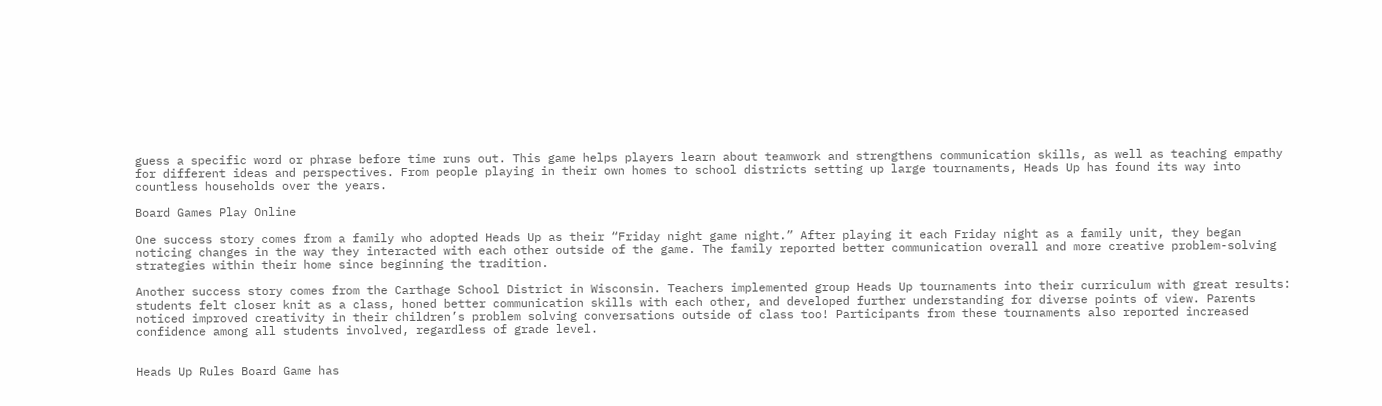guess a specific word or phrase before time runs out. This game helps players learn about teamwork and strengthens communication skills, as well as teaching empathy for different ideas and perspectives. From people playing in their own homes to school districts setting up large tournaments, Heads Up has found its way into countless households over the years.

Board Games Play Online

One success story comes from a family who adopted Heads Up as their “Friday night game night.” After playing it each Friday night as a family unit, they began noticing changes in the way they interacted with each other outside of the game. The family reported better communication overall and more creative problem-solving strategies within their home since beginning the tradition.

Another success story comes from the Carthage School District in Wisconsin. Teachers implemented group Heads Up tournaments into their curriculum with great results: students felt closer knit as a class, honed better communication skills with each other, and developed further understanding for diverse points of view. Parents noticed improved creativity in their children’s problem solving conversations outside of class too! Participants from these tournaments also reported increased confidence among all students involved, regardless of grade level.


Heads Up Rules Board Game has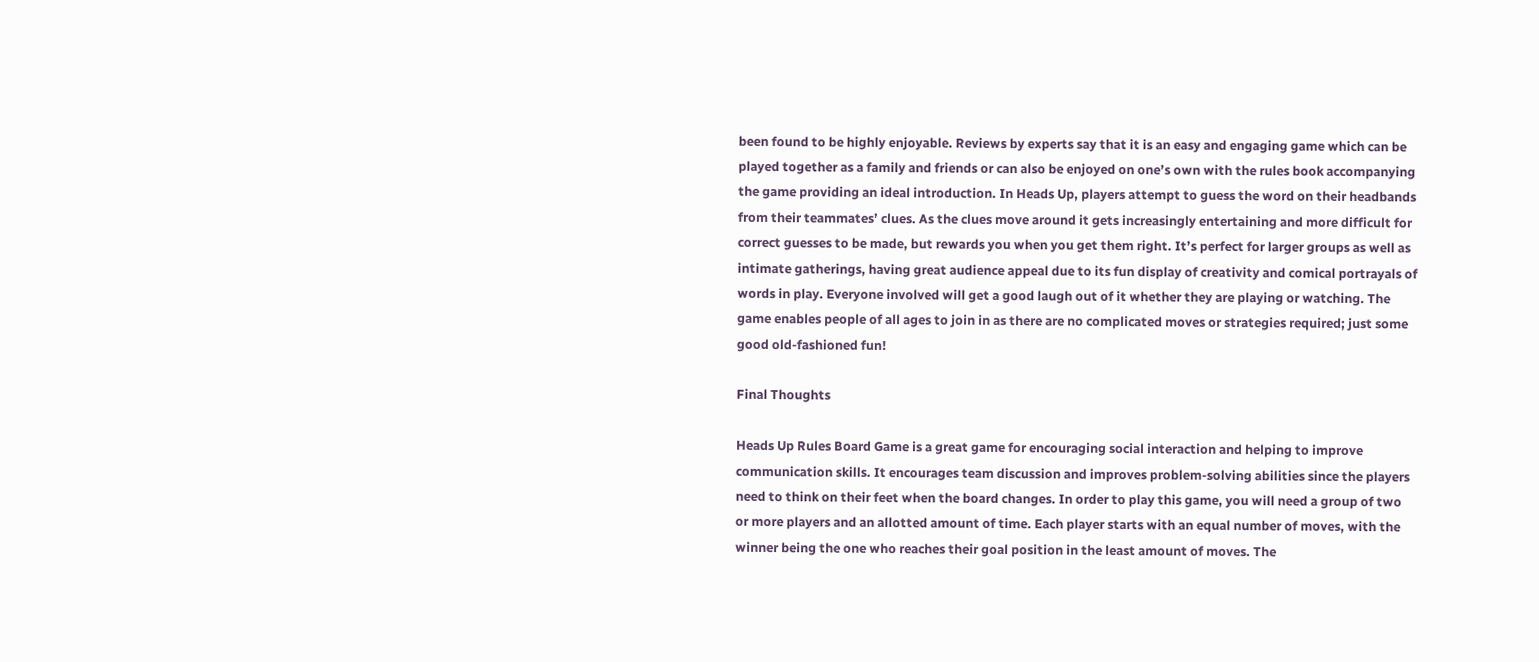been found to be highly enjoyable. Reviews by experts say that it is an easy and engaging game which can be played together as a family and friends or can also be enjoyed on one’s own with the rules book accompanying the game providing an ideal introduction. In Heads Up, players attempt to guess the word on their headbands from their teammates’ clues. As the clues move around it gets increasingly entertaining and more difficult for correct guesses to be made, but rewards you when you get them right. It’s perfect for larger groups as well as intimate gatherings, having great audience appeal due to its fun display of creativity and comical portrayals of words in play. Everyone involved will get a good laugh out of it whether they are playing or watching. The game enables people of all ages to join in as there are no complicated moves or strategies required; just some good old-fashioned fun!

Final Thoughts

Heads Up Rules Board Game is a great game for encouraging social interaction and helping to improve communication skills. It encourages team discussion and improves problem-solving abilities since the players need to think on their feet when the board changes. In order to play this game, you will need a group of two or more players and an allotted amount of time. Each player starts with an equal number of moves, with the winner being the one who reaches their goal position in the least amount of moves. The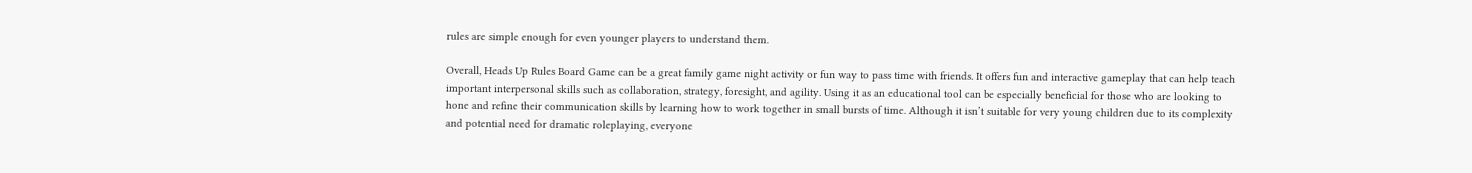rules are simple enough for even younger players to understand them.

Overall, Heads Up Rules Board Game can be a great family game night activity or fun way to pass time with friends. It offers fun and interactive gameplay that can help teach important interpersonal skills such as collaboration, strategy, foresight, and agility. Using it as an educational tool can be especially beneficial for those who are looking to hone and refine their communication skills by learning how to work together in small bursts of time. Although it isn’t suitable for very young children due to its complexity and potential need for dramatic roleplaying, everyone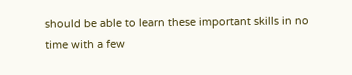should be able to learn these important skills in no time with a few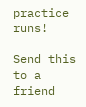practice runs!

Send this to a friend